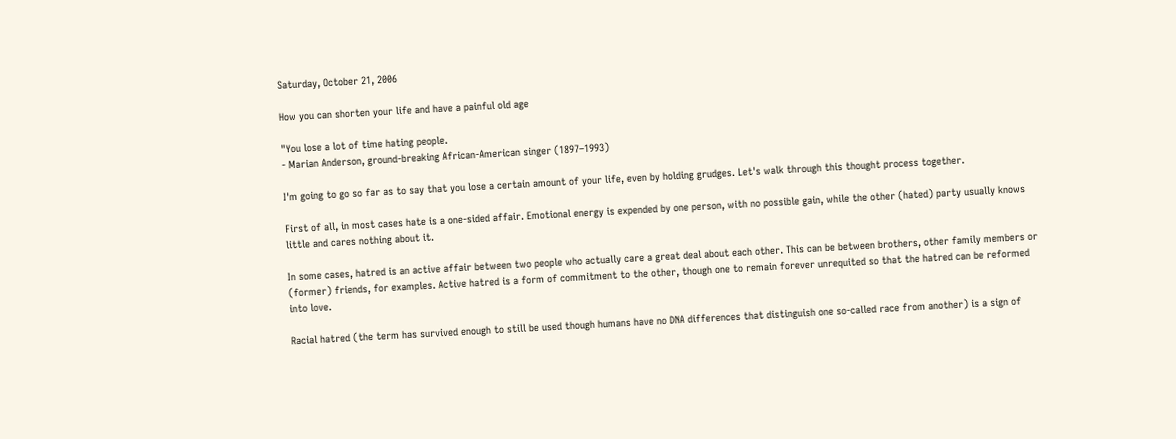Saturday, October 21, 2006

How you can shorten your life and have a painful old age

"You lose a lot of time hating people.
- Marian Anderson, ground-breaking African-American singer (1897–1993)

I'm going to go so far as to say that you lose a certain amount of your life, even by holding grudges. Let's walk through this thought process together.

First of all, in most cases hate is a one-sided affair. Emotional energy is expended by one person, with no possible gain, while the other (hated) party usually knows little and cares nothing about it.

In some cases, hatred is an active affair between two people who actually care a great deal about each other. This can be between brothers, other family members or (former) friends, for examples. Active hatred is a form of commitment to the other, though one to remain forever unrequited so that the hatred can be reformed into love.

Racial hatred (the term has survived enough to still be used though humans have no DNA differences that distinguish one so-called race from another) is a sign of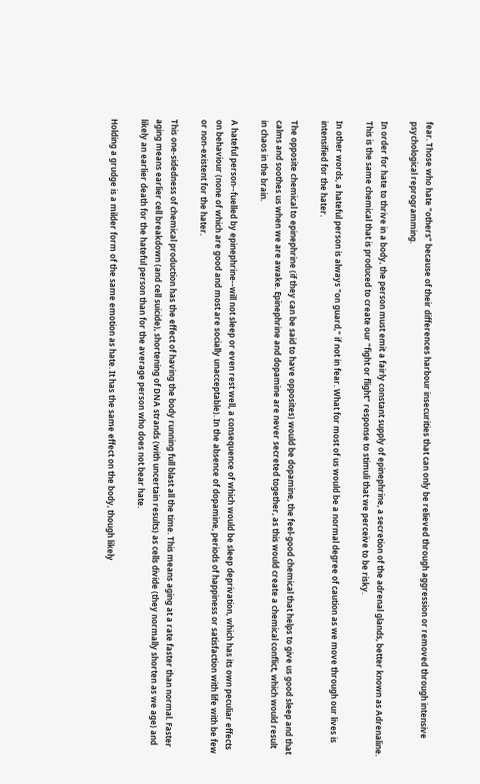fear. Those who hate "others" because of their differences harbour insecurities that can only be relieved through aggression or removed through intensive psychological reprogramming.

In order for hate to thrive in a body, the person must emit a fairly constant supply of epinephrine, a secretion of the adrenal glands, better known as Adrenaline. This is the same chemical that is produced to create our "fight or flight" response to stimuli that we perceive to be risky.

In other words, a hateful person is always "on guard," if not in fear. What for most of us would be a normal degree of caution as we move through our lives is intensified for the hater.

The opposite chemical to epinephrine (if they can be said to have opposites) would be dopamine, the feel-good chemical that helps to give us good sleep and that calms and soothes us when we are awake. Epinephrine and dopamine are never secreted together, as this would create a chemical conflict, which would result in chaos in the brain.

A hateful person--fuelled by epinephrine--will not sleep or even rest well, a consequence of which would be sleep deprivation, which has its own peculiar effects on behaviour (none of which are good and most are socially unacceptable). In the absence of dopamine, periods of happiness or satisfaction with life with be few or non-existent for the hater.

This one-sidedness of chemical production has the effect of having the body running full blast all the time. This means aging at a rate faster than normal. Faster aging means earlier cell breakdown (and cell suicide), shortening of DNA strands (with uncertain results) as cells divide (they normally shorten as we age) and likely an earlier death for the hateful person than for the average person who does not bear hate.

Holding a grudge is a milder form of the same emotion as hate. It has the same effect on the body, though likely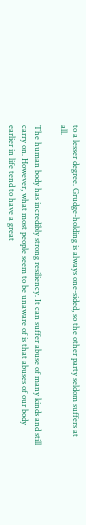to a lesser degree. Grudge-holding is always one-sided, so the other party seldom suffers at all.

The human body has incredibly strong resiliency. It can suffer abuse of many kinds and still carry on. However, what most people seem to be unaware of is that abuses of our body earlier in life tend to have a great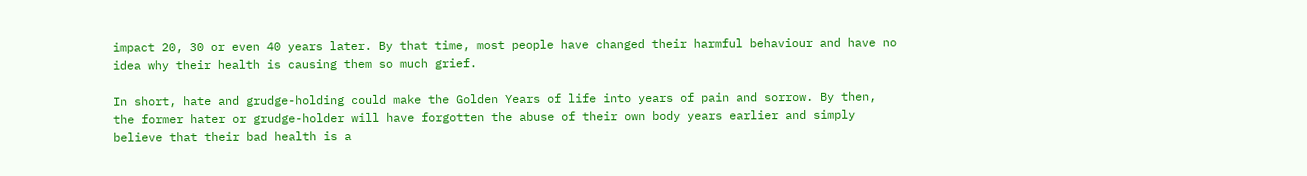impact 20, 30 or even 40 years later. By that time, most people have changed their harmful behaviour and have no idea why their health is causing them so much grief.

In short, hate and grudge-holding could make the Golden Years of life into years of pain and sorrow. By then, the former hater or grudge-holder will have forgotten the abuse of their own body years earlier and simply believe that their bad health is a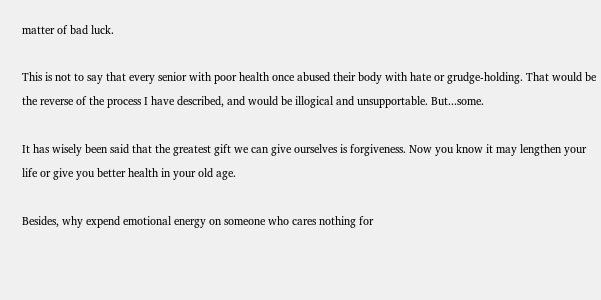matter of bad luck.

This is not to say that every senior with poor health once abused their body with hate or grudge-holding. That would be the reverse of the process I have described, and would be illogical and unsupportable. But...some.

It has wisely been said that the greatest gift we can give ourselves is forgiveness. Now you know it may lengthen your life or give you better health in your old age.

Besides, why expend emotional energy on someone who cares nothing for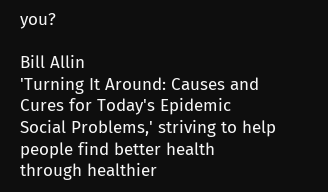you?

Bill Allin
'Turning It Around: Causes and Cures for Today's Epidemic Social Problems,' striving to help people find better health through healthier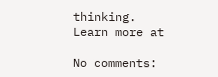thinking.
Learn more at

No comments: